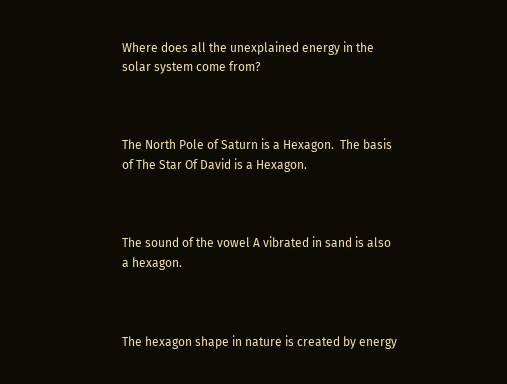Where does all the unexplained energy in the solar system come from?



The North Pole of Saturn is a Hexagon.  The basis of The Star Of David is a Hexagon.



The sound of the vowel A vibrated in sand is also a hexagon.



The hexagon shape in nature is created by energy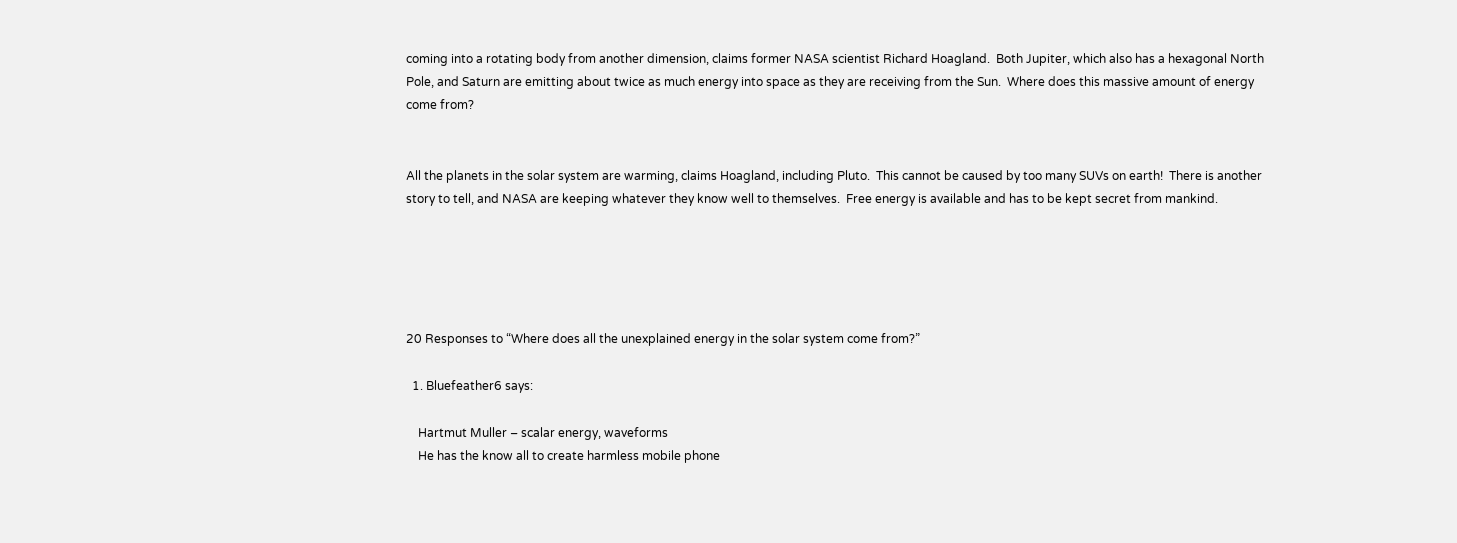coming into a rotating body from another dimension, claims former NASA scientist Richard Hoagland.  Both Jupiter, which also has a hexagonal North Pole, and Saturn are emitting about twice as much energy into space as they are receiving from the Sun.  Where does this massive amount of energy come from?


All the planets in the solar system are warming, claims Hoagland, including Pluto.  This cannot be caused by too many SUVs on earth!  There is another story to tell, and NASA are keeping whatever they know well to themselves.  Free energy is available and has to be kept secret from mankind.





20 Responses to “Where does all the unexplained energy in the solar system come from?”

  1. Bluefeather6 says:

    Hartmut Muller – scalar energy, waveforms
    He has the know all to create harmless mobile phone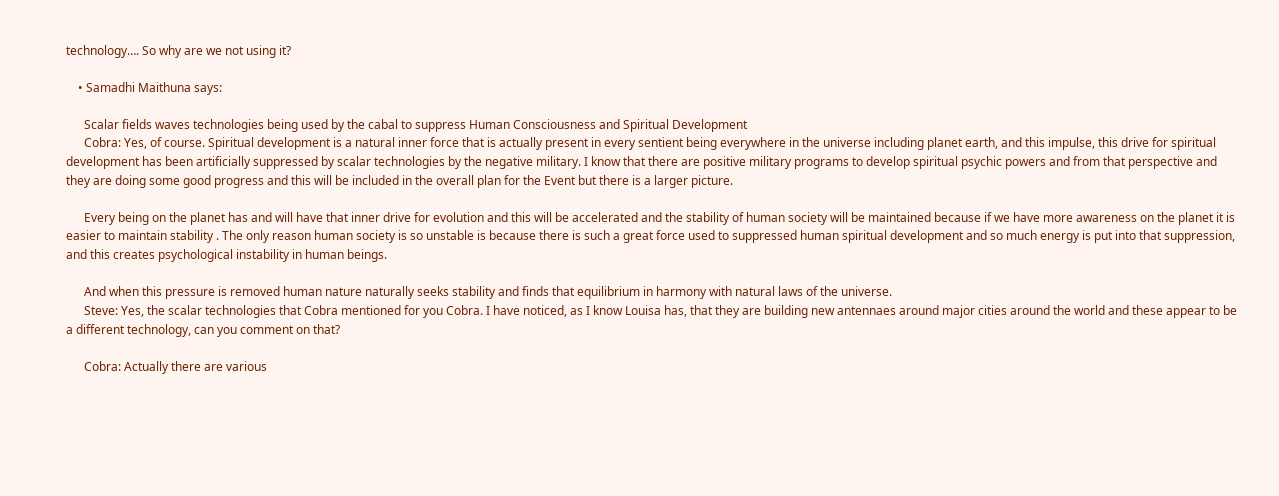technology…. So why are we not using it?

    • Samadhi Maithuna says:

      Scalar fields waves technologies being used by the cabal to suppress Human Consciousness and Spiritual Development
      Cobra: Yes, of course. Spiritual development is a natural inner force that is actually present in every sentient being everywhere in the universe including planet earth, and this impulse, this drive for spiritual development has been artificially suppressed by scalar technologies by the negative military. I know that there are positive military programs to develop spiritual psychic powers and from that perspective and they are doing some good progress and this will be included in the overall plan for the Event but there is a larger picture.

      Every being on the planet has and will have that inner drive for evolution and this will be accelerated and the stability of human society will be maintained because if we have more awareness on the planet it is easier to maintain stability . The only reason human society is so unstable is because there is such a great force used to suppressed human spiritual development and so much energy is put into that suppression, and this creates psychological instability in human beings.

      And when this pressure is removed human nature naturally seeks stability and finds that equilibrium in harmony with natural laws of the universe.
      Steve: Yes, the scalar technologies that Cobra mentioned for you Cobra. I have noticed, as I know Louisa has, that they are building new antennaes around major cities around the world and these appear to be a different technology, can you comment on that?

      Cobra: Actually there are various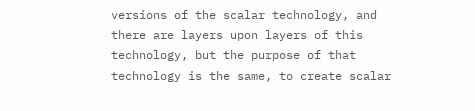versions of the scalar technology, and there are layers upon layers of this technology, but the purpose of that technology is the same, to create scalar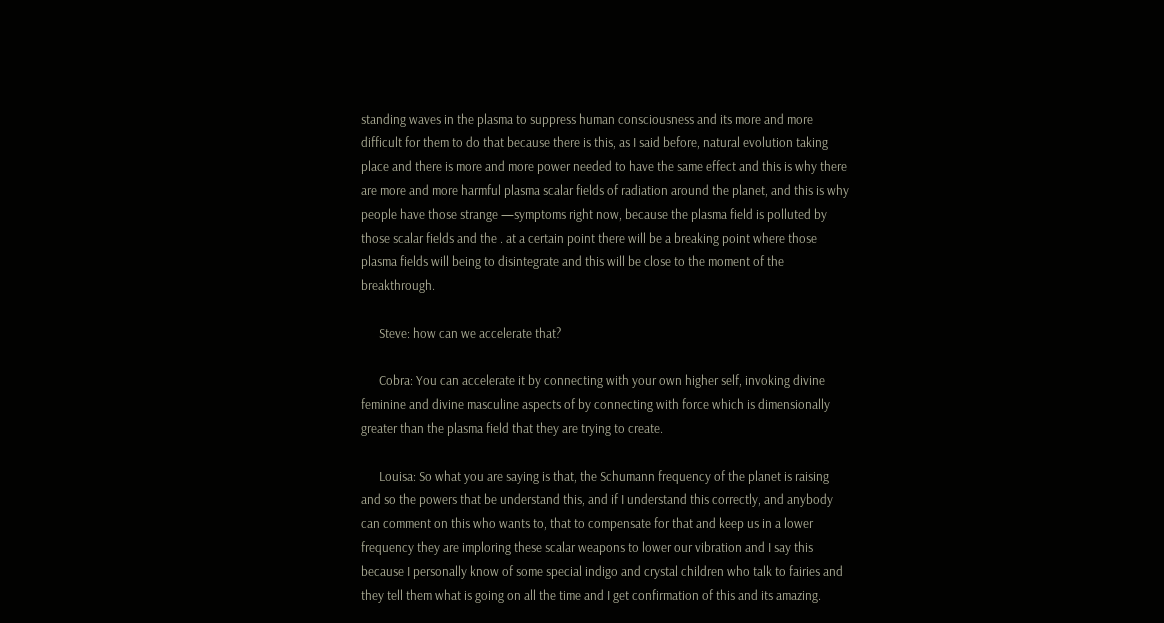standing waves in the plasma to suppress human consciousness and its more and more difficult for them to do that because there is this, as I said before, natural evolution taking place and there is more and more power needed to have the same effect and this is why there are more and more harmful plasma scalar fields of radiation around the planet, and this is why people have those strange —symptoms right now, because the plasma field is polluted by those scalar fields and the . at a certain point there will be a breaking point where those plasma fields will being to disintegrate and this will be close to the moment of the breakthrough.

      Steve: how can we accelerate that?

      Cobra: You can accelerate it by connecting with your own higher self, invoking divine feminine and divine masculine aspects of by connecting with force which is dimensionally greater than the plasma field that they are trying to create.

      Louisa: So what you are saying is that, the Schumann frequency of the planet is raising and so the powers that be understand this, and if I understand this correctly, and anybody can comment on this who wants to, that to compensate for that and keep us in a lower frequency they are imploring these scalar weapons to lower our vibration and I say this because I personally know of some special indigo and crystal children who talk to fairies and they tell them what is going on all the time and I get confirmation of this and its amazing.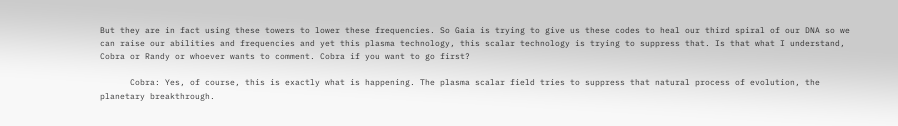But they are in fact using these towers to lower these frequencies. So Gaia is trying to give us these codes to heal our third spiral of our DNA so we can raise our abilities and frequencies and yet this plasma technology, this scalar technology is trying to suppress that. Is that what I understand, Cobra or Randy or whoever wants to comment. Cobra if you want to go first?

      Cobra: Yes, of course, this is exactly what is happening. The plasma scalar field tries to suppress that natural process of evolution, the planetary breakthrough.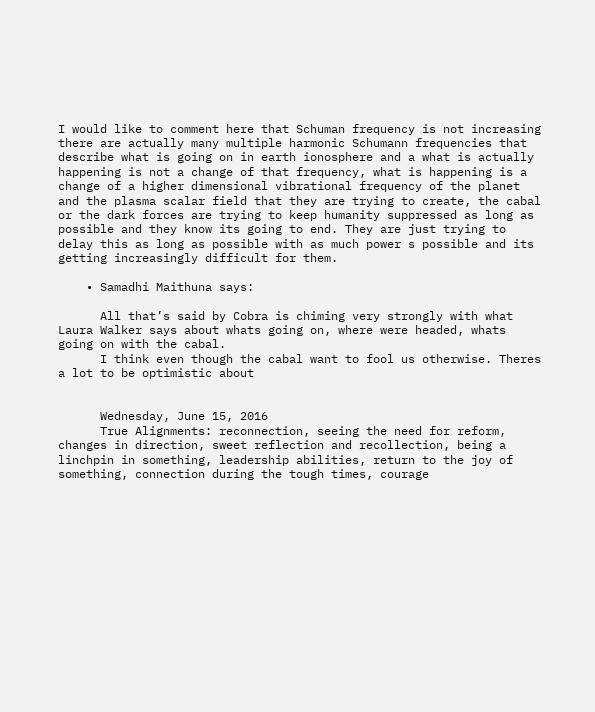I would like to comment here that Schuman frequency is not increasing there are actually many multiple harmonic Schumann frequencies that describe what is going on in earth ionosphere and a what is actually happening is not a change of that frequency, what is happening is a change of a higher dimensional vibrational frequency of the planet and the plasma scalar field that they are trying to create, the cabal or the dark forces are trying to keep humanity suppressed as long as possible and they know its going to end. They are just trying to delay this as long as possible with as much power s possible and its getting increasingly difficult for them.

    • Samadhi Maithuna says:

      All that’s said by Cobra is chiming very strongly with what Laura Walker says about whats going on, where were headed, whats going on with the cabal.
      I think even though the cabal want to fool us otherwise. Theres a lot to be optimistic about


      Wednesday, June 15, 2016
      True Alignments: reconnection, seeing the need for reform, changes in direction, sweet reflection and recollection, being a linchpin in something, leadership abilities, return to the joy of something, connection during the tough times, courage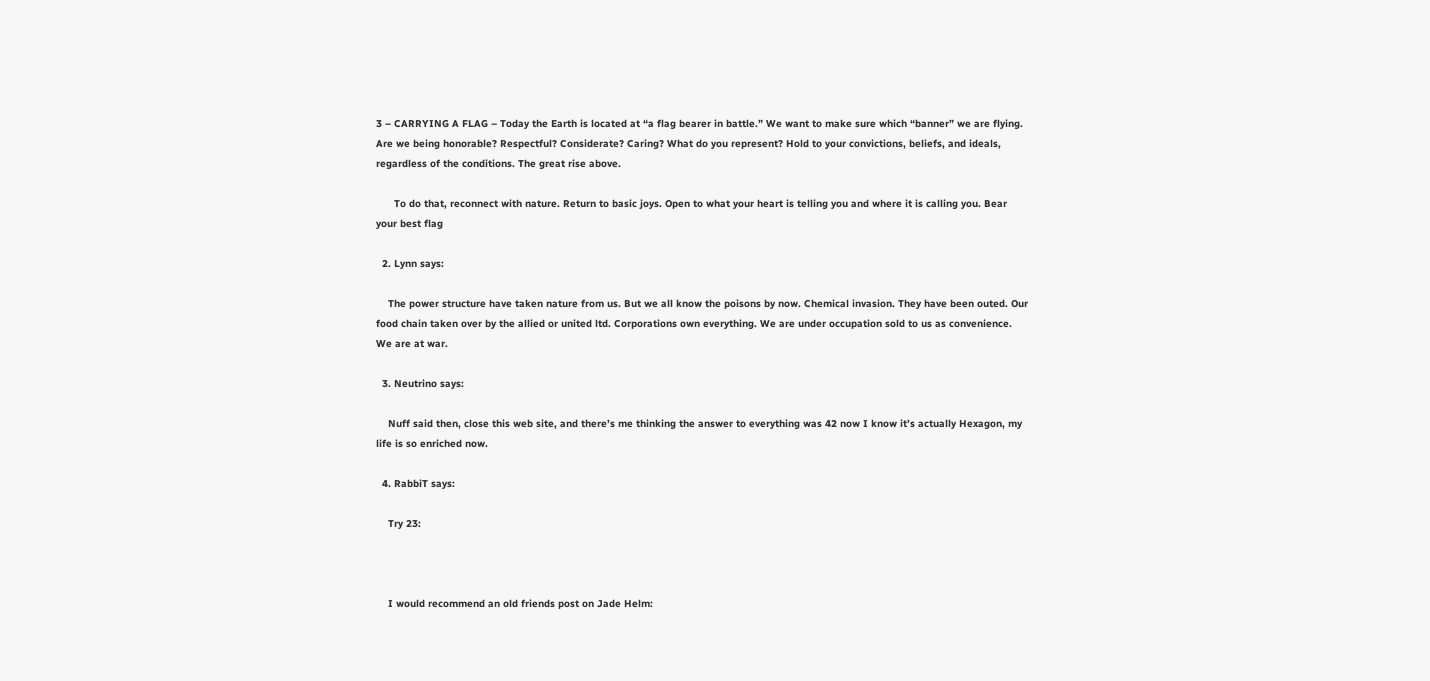3 – CARRYING A FLAG – Today the Earth is located at “a flag bearer in battle.” We want to make sure which “banner” we are flying. Are we being honorable? Respectful? Considerate? Caring? What do you represent? Hold to your convictions, beliefs, and ideals, regardless of the conditions. The great rise above.

      To do that, reconnect with nature. Return to basic joys. Open to what your heart is telling you and where it is calling you. Bear your best flag

  2. Lynn says:

    The power structure have taken nature from us. But we all know the poisons by now. Chemical invasion. They have been outed. Our food chain taken over by the allied or united ltd. Corporations own everything. We are under occupation sold to us as convenience. We are at war.

  3. Neutrino says:

    Nuff said then, close this web site, and there’s me thinking the answer to everything was 42 now I know it’s actually Hexagon, my life is so enriched now.

  4. RabbiT says:

    Try 23:



    I would recommend an old friends post on Jade Helm: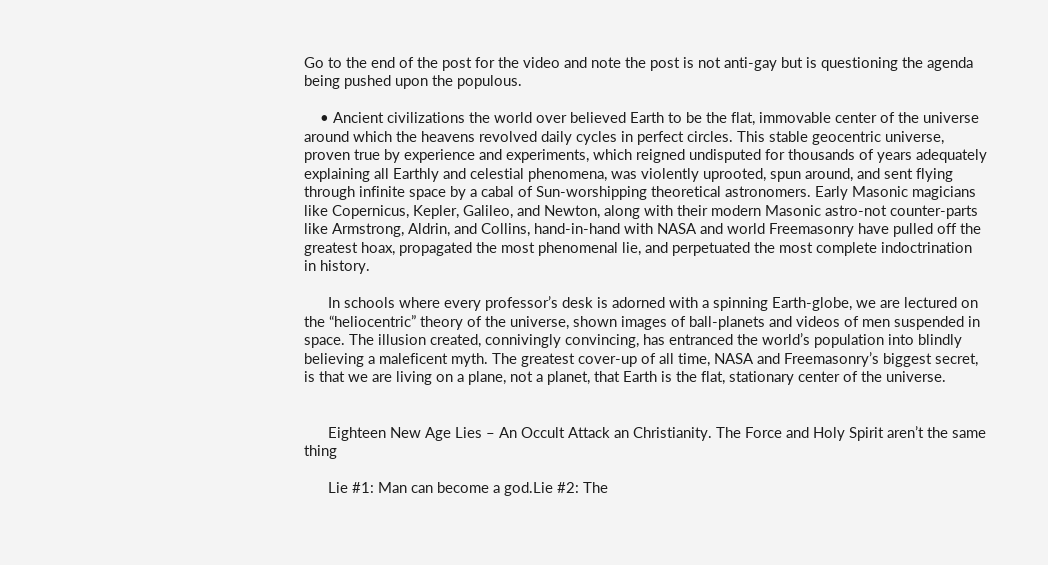Go to the end of the post for the video and note the post is not anti-gay but is questioning the agenda being pushed upon the populous.

    • Ancient civilizations the world over believed Earth to be the flat, immovable center of the universe around which the heavens revolved daily cycles in perfect circles. This stable geocentric universe, proven true by experience and experiments, which reigned undisputed for thousands of years adequately explaining all Earthly and celestial phenomena, was violently uprooted, spun around, and sent flying through infinite space by a cabal of Sun-worshipping theoretical astronomers. Early Masonic magicians like Copernicus, Kepler, Galileo, and Newton, along with their modern Masonic astro-not counter-parts like Armstrong, Aldrin, and Collins, hand-in-hand with NASA and world Freemasonry have pulled off the greatest hoax, propagated the most phenomenal lie, and perpetuated the most complete indoctrination in history.

      In schools where every professor’s desk is adorned with a spinning Earth-globe, we are lectured on the “heliocentric” theory of the universe, shown images of ball-planets and videos of men suspended in space. The illusion created, connivingly convincing, has entranced the world’s population into blindly believing a maleficent myth. The greatest cover-up of all time, NASA and Freemasonry’s biggest secret, is that we are living on a plane, not a planet, that Earth is the flat, stationary center of the universe.


      Eighteen New Age Lies – An Occult Attack an Christianity. The Force and Holy Spirit aren’t the same thing

      Lie #1: Man can become a god.Lie #2: The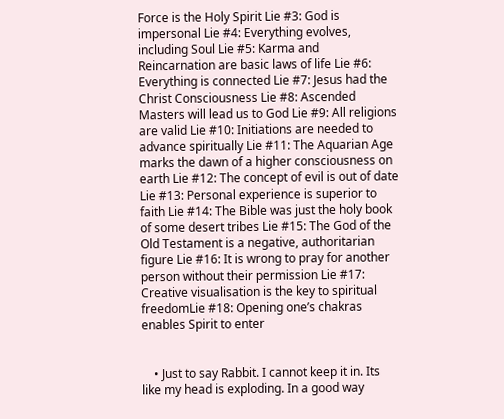Force is the Holy Spirit Lie #3: God is impersonal Lie #4: Everything evolves, including Soul Lie #5: Karma and Reincarnation are basic laws of life Lie #6: Everything is connected Lie #7: Jesus had the Christ Consciousness Lie #8: Ascended Masters will lead us to God Lie #9: All religions are valid Lie #10: Initiations are needed to advance spiritually Lie #11: The Aquarian Age marks the dawn of a higher consciousness on earth Lie #12: The concept of evil is out of date Lie #13: Personal experience is superior to faith Lie #14: The Bible was just the holy book of some desert tribes Lie #15: The God of the Old Testament is a negative, authoritarian figure Lie #16: It is wrong to pray for another person without their permission Lie #17: Creative visualisation is the key to spiritual freedomLie #18: Opening one’s chakras enables Spirit to enter


    • Just to say Rabbit. I cannot keep it in. Its like my head is exploding. In a good way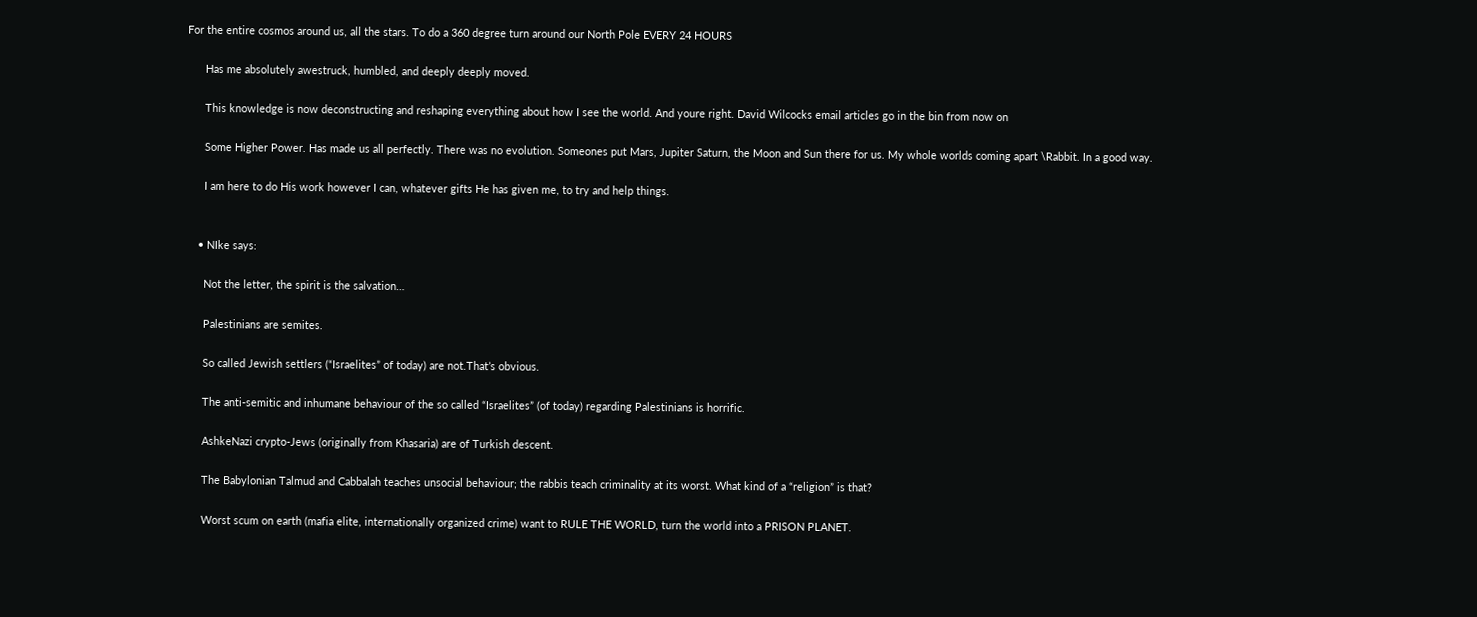For the entire cosmos around us, all the stars. To do a 360 degree turn around our North Pole EVERY 24 HOURS

      Has me absolutely awestruck, humbled, and deeply deeply moved.

      This knowledge is now deconstructing and reshaping everything about how I see the world. And youre right. David Wilcocks email articles go in the bin from now on

      Some Higher Power. Has made us all perfectly. There was no evolution. Someones put Mars, Jupiter Saturn, the Moon and Sun there for us. My whole worlds coming apart \Rabbit. In a good way.

      I am here to do His work however I can, whatever gifts He has given me, to try and help things.


    • NIke says:

      Not the letter, the spirit is the salvation…

      Palestinians are semites.

      So called Jewish settlers (“Israelites” of today) are not.That’s obvious.

      The anti-semitic and inhumane behaviour of the so called “Israelites” (of today) regarding Palestinians is horrific.

      AshkeNazi crypto-Jews (originally from Khasaria) are of Turkish descent.

      The Babylonian Talmud and Cabbalah teaches unsocial behaviour; the rabbis teach criminality at its worst. What kind of a “religion” is that?

      Worst scum on earth (mafia elite, internationally organized crime) want to RULE THE WORLD, turn the world into a PRISON PLANET.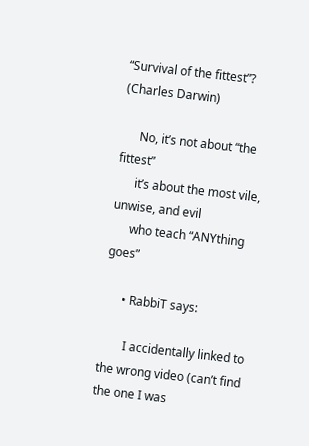“Survival of the fittest”? (Charles Darwin)

      No, it’s not about “the fittest”
      it’s about the most vile, unwise, and evil
      who teach “ANYthing goes”

      • RabbiT says:

        I accidentally linked to the wrong video (can’t find the one I was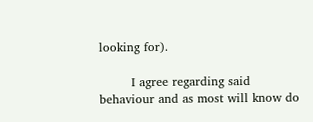looking for).

        I agree regarding said behaviour and as most will know do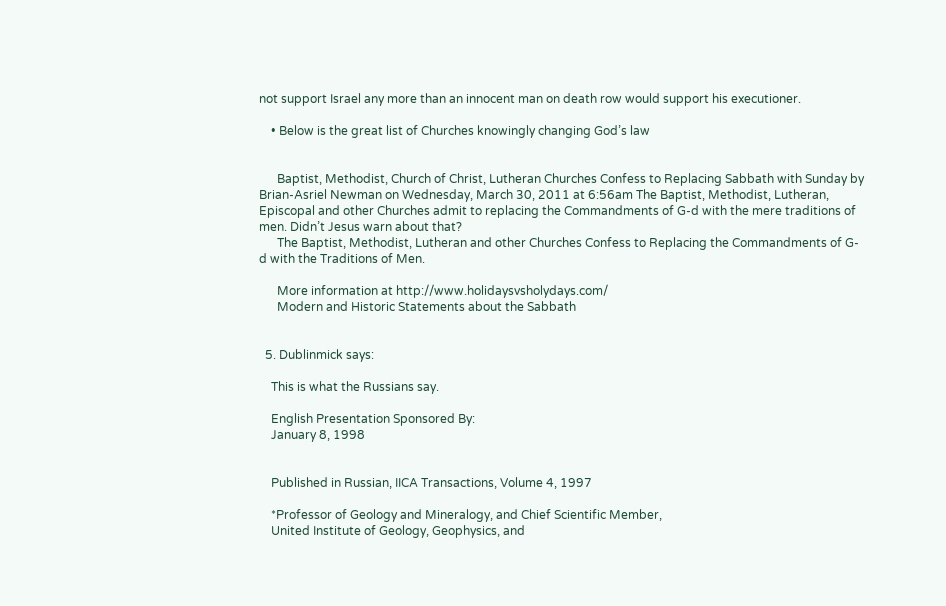not support Israel any more than an innocent man on death row would support his executioner.

    • Below is the great list of Churches knowingly changing God’s law


      Baptist, Methodist, Church of Christ, Lutheran Churches Confess to Replacing Sabbath with Sunday by Brian-Asriel Newman on Wednesday, March 30, 2011 at 6:56am The Baptist, Methodist, Lutheran, Episcopal and other Churches admit to replacing the Commandments of G-d with the mere traditions of men. Didn’t Jesus warn about that?
      The Baptist, Methodist, Lutheran and other Churches Confess to Replacing the Commandments of G-d with the Traditions of Men.

      More information at http://www.holidaysvsholydays.com/
      Modern and Historic Statements about the Sabbath


  5. Dublinmick says:

    This is what the Russians say.

    English Presentation Sponsored By:
    January 8, 1998


    Published in Russian, IICA Transactions, Volume 4, 1997

    *Professor of Geology and Mineralogy, and Chief Scientific Member,
    United Institute of Geology, Geophysics, and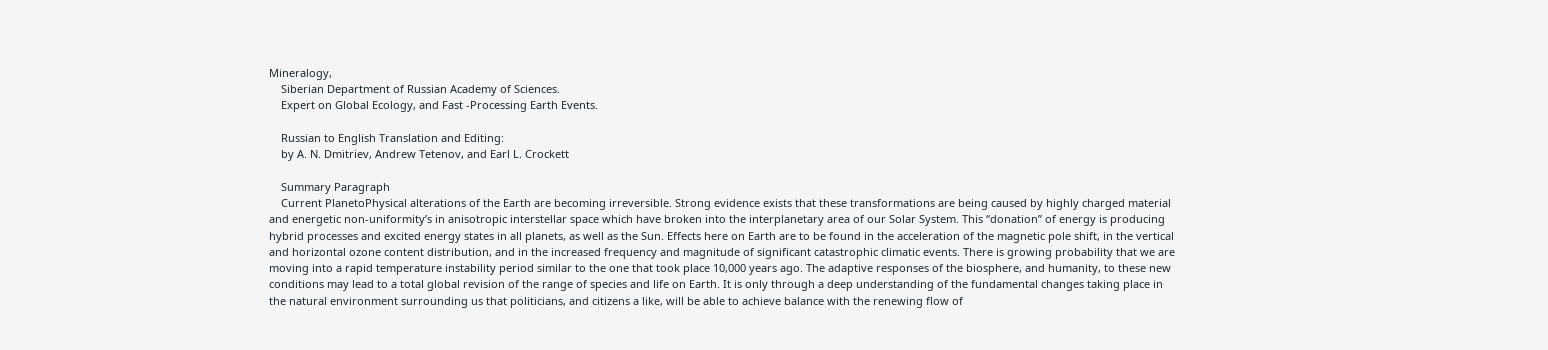Mineralogy,
    Siberian Department of Russian Academy of Sciences.
    Expert on Global Ecology, and Fast -Processing Earth Events.

    Russian to English Translation and Editing:
    by A. N. Dmitriev, Andrew Tetenov, and Earl L. Crockett

    Summary Paragraph
    Current PlanetoPhysical alterations of the Earth are becoming irreversible. Strong evidence exists that these transformations are being caused by highly charged material and energetic non-uniformity’s in anisotropic interstellar space which have broken into the interplanetary area of our Solar System. This “donation” of energy is producing hybrid processes and excited energy states in all planets, as well as the Sun. Effects here on Earth are to be found in the acceleration of the magnetic pole shift, in the vertical and horizontal ozone content distribution, and in the increased frequency and magnitude of significant catastrophic climatic events. There is growing probability that we are moving into a rapid temperature instability period similar to the one that took place 10,000 years ago. The adaptive responses of the biosphere, and humanity, to these new conditions may lead to a total global revision of the range of species and life on Earth. It is only through a deep understanding of the fundamental changes taking place in the natural environment surrounding us that politicians, and citizens a like, will be able to achieve balance with the renewing flow of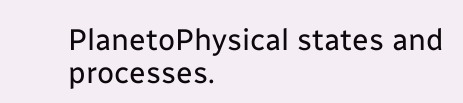PlanetoPhysical states and processes.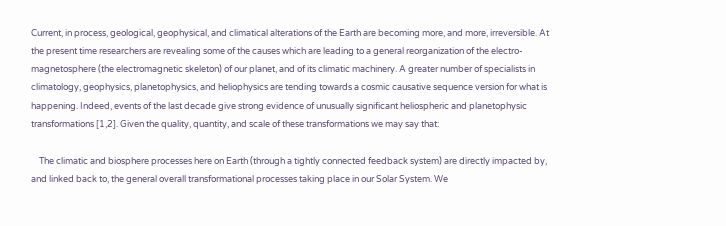Current, in process, geological, geophysical, and climatical alterations of the Earth are becoming more, and more, irreversible. At the present time researchers are revealing some of the causes which are leading to a general reorganization of the electro-magnetosphere (the electromagnetic skeleton) of our planet, and of its climatic machinery. A greater number of specialists in climatology, geophysics, planetophysics, and heliophysics are tending towards a cosmic causative sequence version for what is happening. Indeed, events of the last decade give strong evidence of unusually significant heliospheric and planetophysic transformations [1,2]. Given the quality, quantity, and scale of these transformations we may say that:

    The climatic and biosphere processes here on Earth (through a tightly connected feedback system) are directly impacted by, and linked back to, the general overall transformational processes taking place in our Solar System. We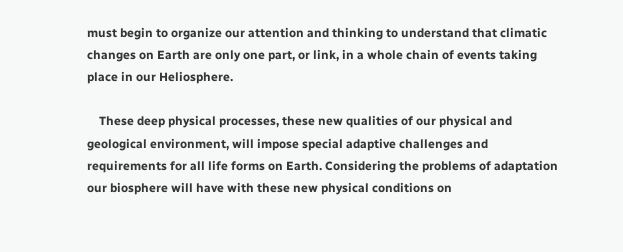must begin to organize our attention and thinking to understand that climatic changes on Earth are only one part, or link, in a whole chain of events taking place in our Heliosphere.

    These deep physical processes, these new qualities of our physical and geological environment, will impose special adaptive challenges and requirements for all life forms on Earth. Considering the problems of adaptation our biosphere will have with these new physical conditions on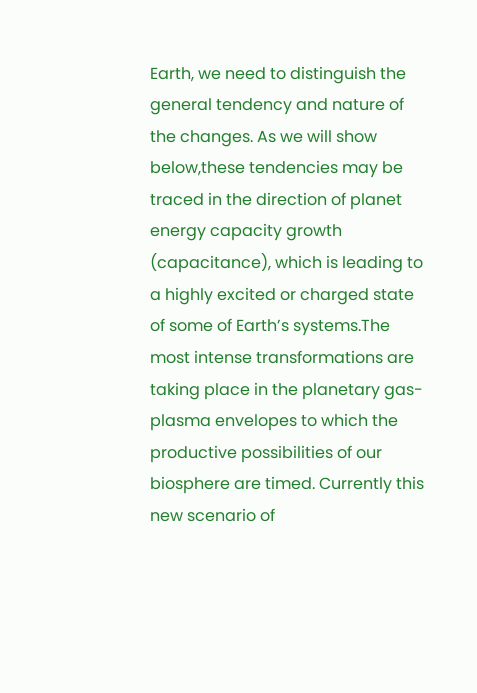Earth, we need to distinguish the general tendency and nature of the changes. As we will show below,these tendencies may be traced in the direction of planet energy capacity growth (capacitance), which is leading to a highly excited or charged state of some of Earth’s systems.The most intense transformations are taking place in the planetary gas-plasma envelopes to which the productive possibilities of our biosphere are timed. Currently this new scenario of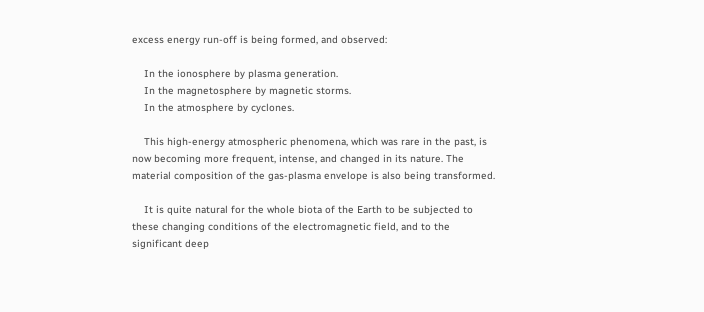excess energy run-off is being formed, and observed:

    In the ionosphere by plasma generation.
    In the magnetosphere by magnetic storms.
    In the atmosphere by cyclones.

    This high-energy atmospheric phenomena, which was rare in the past, is now becoming more frequent, intense, and changed in its nature. The material composition of the gas-plasma envelope is also being transformed.

    It is quite natural for the whole biota of the Earth to be subjected to these changing conditions of the electromagnetic field, and to the significant deep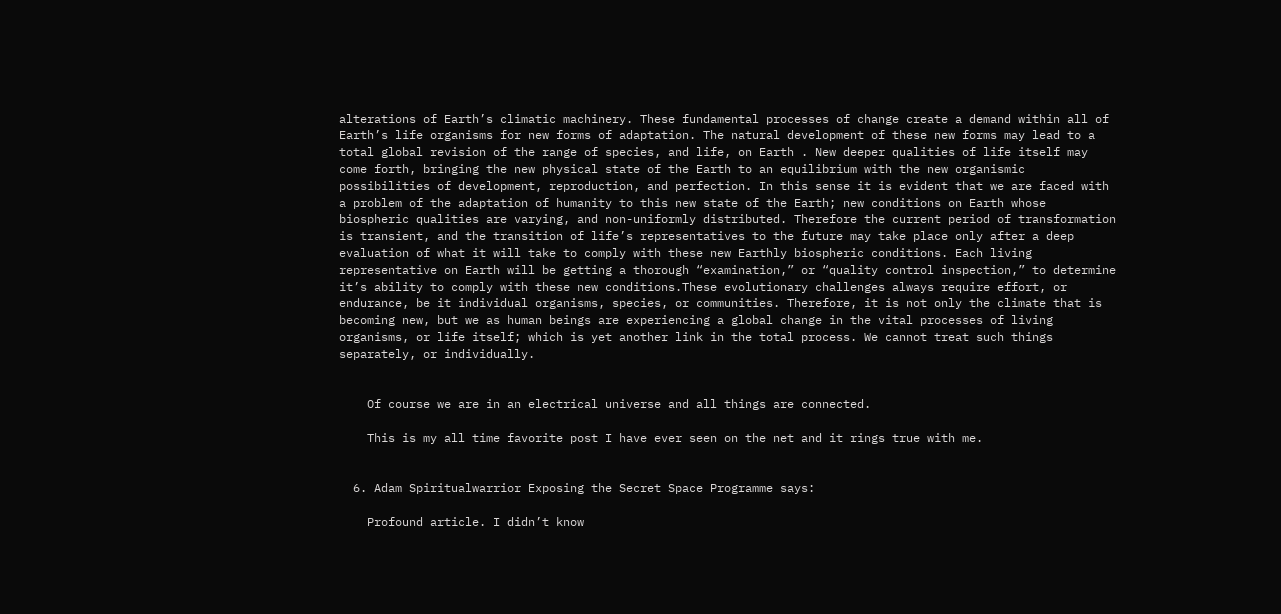alterations of Earth’s climatic machinery. These fundamental processes of change create a demand within all of Earth’s life organisms for new forms of adaptation. The natural development of these new forms may lead to a total global revision of the range of species, and life, on Earth . New deeper qualities of life itself may come forth, bringing the new physical state of the Earth to an equilibrium with the new organismic possibilities of development, reproduction, and perfection. In this sense it is evident that we are faced with a problem of the adaptation of humanity to this new state of the Earth; new conditions on Earth whose biospheric qualities are varying, and non-uniformly distributed. Therefore the current period of transformation is transient, and the transition of life’s representatives to the future may take place only after a deep evaluation of what it will take to comply with these new Earthly biospheric conditions. Each living representative on Earth will be getting a thorough “examination,” or “quality control inspection,” to determine it’s ability to comply with these new conditions.These evolutionary challenges always require effort, or endurance, be it individual organisms, species, or communities. Therefore, it is not only the climate that is becoming new, but we as human beings are experiencing a global change in the vital processes of living organisms, or life itself; which is yet another link in the total process. We cannot treat such things separately, or individually.


    Of course we are in an electrical universe and all things are connected.

    This is my all time favorite post I have ever seen on the net and it rings true with me.


  6. Adam Spiritualwarrior Exposing the Secret Space Programme says:

    Profound article. I didn’t know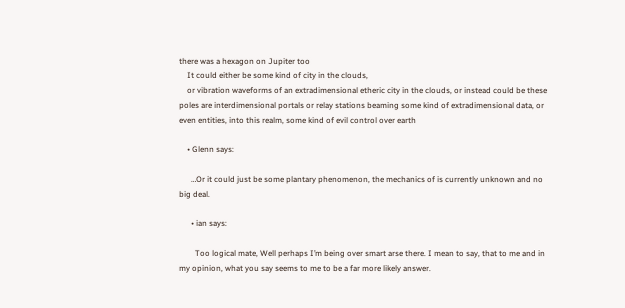there was a hexagon on Jupiter too
    It could either be some kind of city in the clouds,
    or vibration waveforms of an extradimensional etheric city in the clouds, or instead could be these poles are interdimensional portals or relay stations beaming some kind of extradimensional data, or even entities, into this realm, some kind of evil control over earth

    • Glenn says:

      …Or it could just be some plantary phenomenon, the mechanics of is currently unknown and no big deal.

      • ian says:

        Too logical mate, Well perhaps I’m being over smart arse there. I mean to say, that to me and in my opinion, what you say seems to me to be a far more likely answer.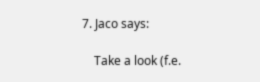7. Jaco says:

    Take a look (f.e.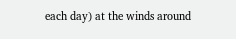each day) at the winds around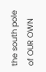the south pole of OUR OWN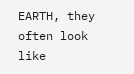EARTH, they often look like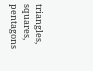triangles, squares, pentagons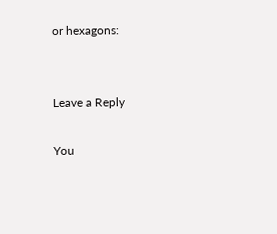or hexagons:


Leave a Reply

You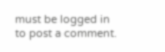must be logged in to post a comment.